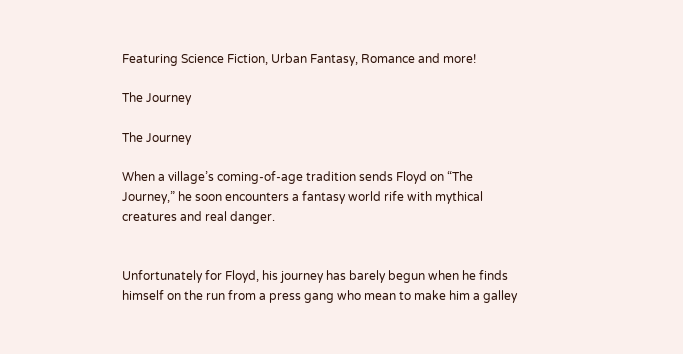Featuring Science Fiction, Urban Fantasy, Romance and more!

The Journey

The Journey

When a village’s coming-of-age tradition sends Floyd on “The Journey,” he soon encounters a fantasy world rife with mythical creatures and real danger.


Unfortunately for Floyd, his journey has barely begun when he finds himself on the run from a press gang who mean to make him a galley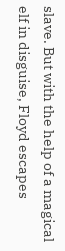slave. But with the help of a magical elf in disguise, Floyd escapes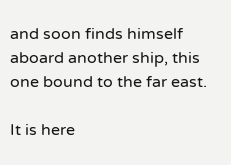and soon finds himself aboard another ship, this one bound to the far east.

It is here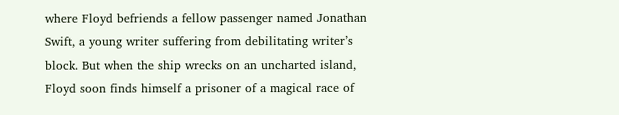where Floyd befriends a fellow passenger named Jonathan Swift, a young writer suffering from debilitating writer’s block. But when the ship wrecks on an uncharted island, Floyd soon finds himself a prisoner of a magical race of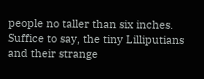people no taller than six inches. Suffice to say, the tiny Lilliputians and their strange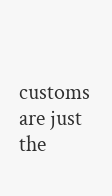customs are just the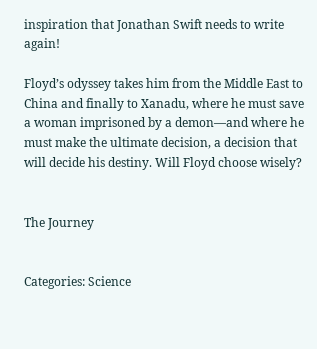inspiration that Jonathan Swift needs to write again!

Floyd’s odyssey takes him from the Middle East to China and finally to Xanadu, where he must save a woman imprisoned by a demon―and where he must make the ultimate decision, a decision that will decide his destiny. Will Floyd choose wisely?


The Journey


Categories: Science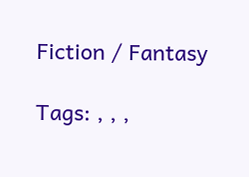Fiction / Fantasy

Tags: , , ,